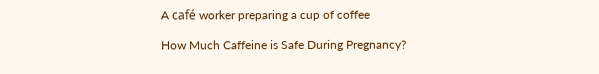A café worker preparing a cup of coffee

How Much Caffeine is Safe During Pregnancy?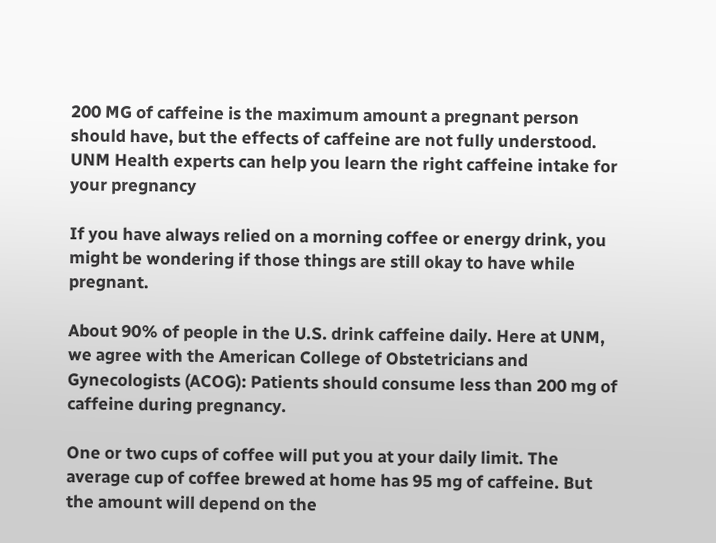200 MG of caffeine is the maximum amount a pregnant person should have, but the effects of caffeine are not fully understood. UNM Health experts can help you learn the right caffeine intake for your pregnancy

If you have always relied on a morning coffee or energy drink, you might be wondering if those things are still okay to have while pregnant.

About 90% of people in the U.S. drink caffeine daily. Here at UNM, we agree with the American College of Obstetricians and Gynecologists (ACOG): Patients should consume less than 200 mg of caffeine during pregnancy.

One or two cups of coffee will put you at your daily limit. The average cup of coffee brewed at home has 95 mg of caffeine. But the amount will depend on the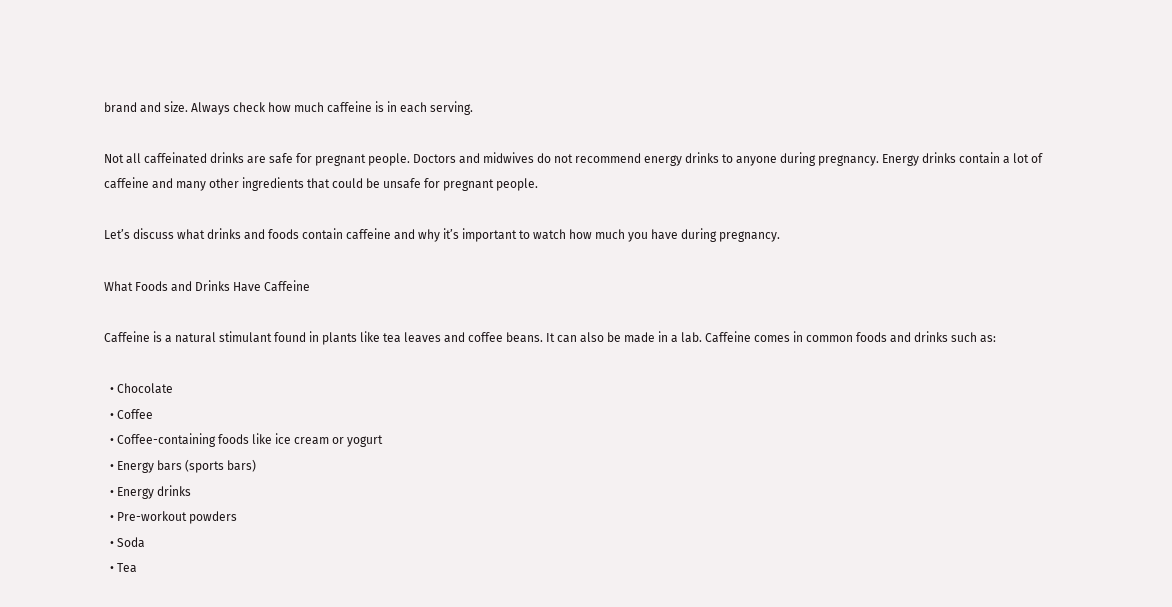brand and size. Always check how much caffeine is in each serving.

Not all caffeinated drinks are safe for pregnant people. Doctors and midwives do not recommend energy drinks to anyone during pregnancy. Energy drinks contain a lot of caffeine and many other ingredients that could be unsafe for pregnant people.

Let’s discuss what drinks and foods contain caffeine and why it’s important to watch how much you have during pregnancy.

What Foods and Drinks Have Caffeine

Caffeine is a natural stimulant found in plants like tea leaves and coffee beans. It can also be made in a lab. Caffeine comes in common foods and drinks such as:

  • Chocolate
  • Coffee
  • Coffee-containing foods like ice cream or yogurt
  • Energy bars (sports bars)
  • Energy drinks
  • Pre-workout powders
  • Soda
  • Tea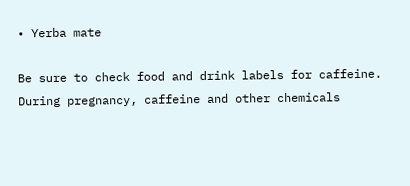• Yerba mate

Be sure to check food and drink labels for caffeine. During pregnancy, caffeine and other chemicals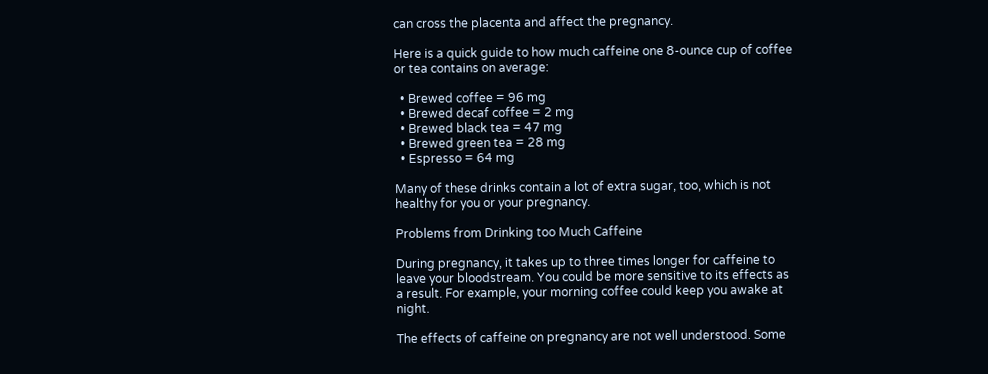can cross the placenta and affect the pregnancy.

Here is a quick guide to how much caffeine one 8-ounce cup of coffee or tea contains on average:

  • Brewed coffee = 96 mg
  • Brewed decaf coffee = 2 mg
  • Brewed black tea = 47 mg
  • Brewed green tea = 28 mg
  • Espresso = 64 mg

Many of these drinks contain a lot of extra sugar, too, which is not healthy for you or your pregnancy.

Problems from Drinking too Much Caffeine

During pregnancy, it takes up to three times longer for caffeine to leave your bloodstream. You could be more sensitive to its effects as a result. For example, your morning coffee could keep you awake at night.

The effects of caffeine on pregnancy are not well understood. Some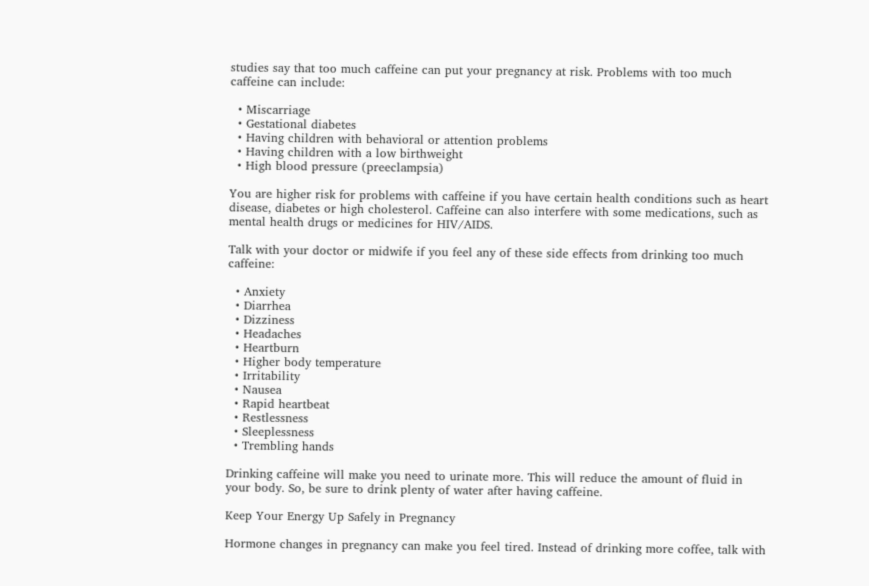studies say that too much caffeine can put your pregnancy at risk. Problems with too much caffeine can include:

  • Miscarriage
  • Gestational diabetes
  • Having children with behavioral or attention problems
  • Having children with a low birthweight
  • High blood pressure (preeclampsia)

You are higher risk for problems with caffeine if you have certain health conditions such as heart disease, diabetes or high cholesterol. Caffeine can also interfere with some medications, such as mental health drugs or medicines for HIV/AIDS.

Talk with your doctor or midwife if you feel any of these side effects from drinking too much caffeine:

  • Anxiety
  • Diarrhea
  • Dizziness
  • Headaches
  • Heartburn
  • Higher body temperature
  • Irritability
  • Nausea
  • Rapid heartbeat
  • Restlessness
  • Sleeplessness
  • Trembling hands

Drinking caffeine will make you need to urinate more. This will reduce the amount of fluid in your body. So, be sure to drink plenty of water after having caffeine.

Keep Your Energy Up Safely in Pregnancy

Hormone changes in pregnancy can make you feel tired. Instead of drinking more coffee, talk with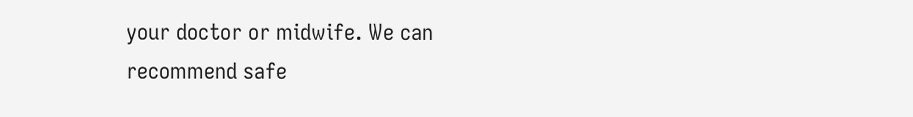your doctor or midwife. We can recommend safe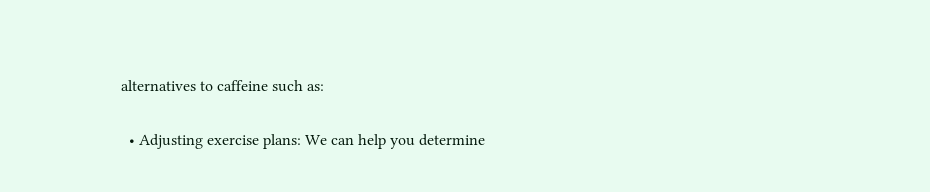alternatives to caffeine such as:

  • Adjusting exercise plans: We can help you determine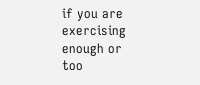if you are exercising enough or too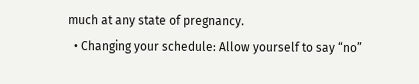much at any state of pregnancy.
  • Changing your schedule: Allow yourself to say “no”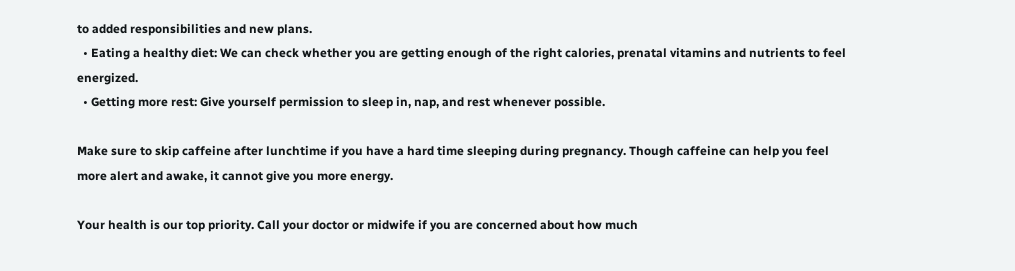to added responsibilities and new plans.
  • Eating a healthy diet: We can check whether you are getting enough of the right calories, prenatal vitamins and nutrients to feel energized.
  • Getting more rest: Give yourself permission to sleep in, nap, and rest whenever possible.

Make sure to skip caffeine after lunchtime if you have a hard time sleeping during pregnancy. Though caffeine can help you feel more alert and awake, it cannot give you more energy.

Your health is our top priority. Call your doctor or midwife if you are concerned about how much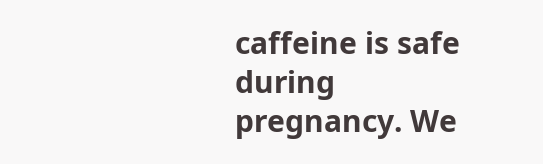caffeine is safe during pregnancy. We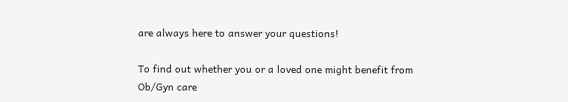are always here to answer your questions!

To find out whether you or a loved one might benefit from Ob/Gyn care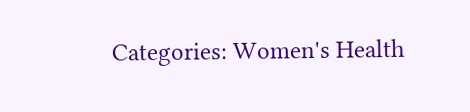Categories: Women's Health